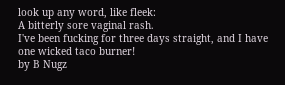look up any word, like fleek:
A bitterly sore vaginal rash.
I've been fucking for three days straight, and I have one wicked taco burner!
by B Nugz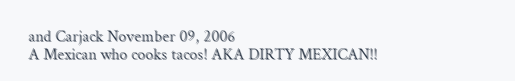and Carjack November 09, 2006
A Mexican who cooks tacos! AKA DIRTY MEXICAN!!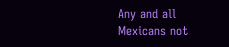Any and all Mexicans not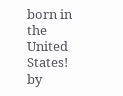born in the United States!
by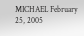MICHAEL February 25, 2005